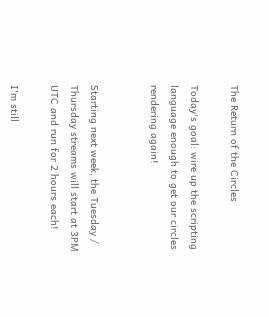The Return of the Circles

Today's goal: wire up the scripting language enough to get our circles rendering again!


Starting next week, the Tuesday / Thursday streams will start at 3PM UTC and run for 2 hours each!

I'm still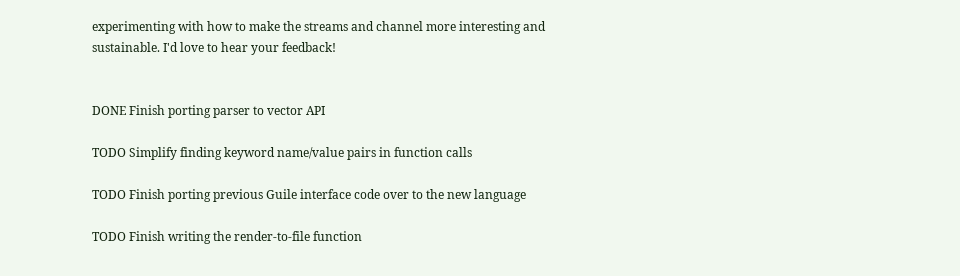experimenting with how to make the streams and channel more interesting and sustainable. I'd love to hear your feedback!


DONE Finish porting parser to vector API

TODO Simplify finding keyword name/value pairs in function calls

TODO Finish porting previous Guile interface code over to the new language

TODO Finish writing the render-to-file function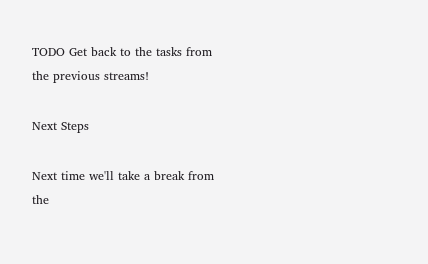TODO Get back to the tasks from the previous streams!

Next Steps

Next time we'll take a break from the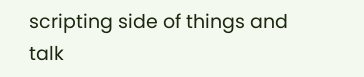scripting side of things and talk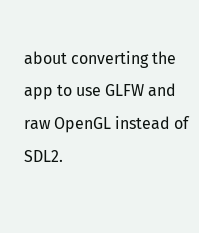about converting the app to use GLFW and raw OpenGL instead of SDL2.